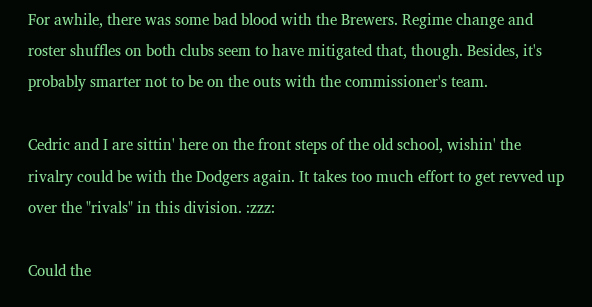For awhile, there was some bad blood with the Brewers. Regime change and roster shuffles on both clubs seem to have mitigated that, though. Besides, it's probably smarter not to be on the outs with the commissioner's team.

Cedric and I are sittin' here on the front steps of the old school, wishin' the rivalry could be with the Dodgers again. It takes too much effort to get revved up over the "rivals" in this division. :zzz:

Could the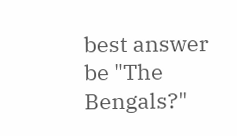best answer be "The Bengals?"